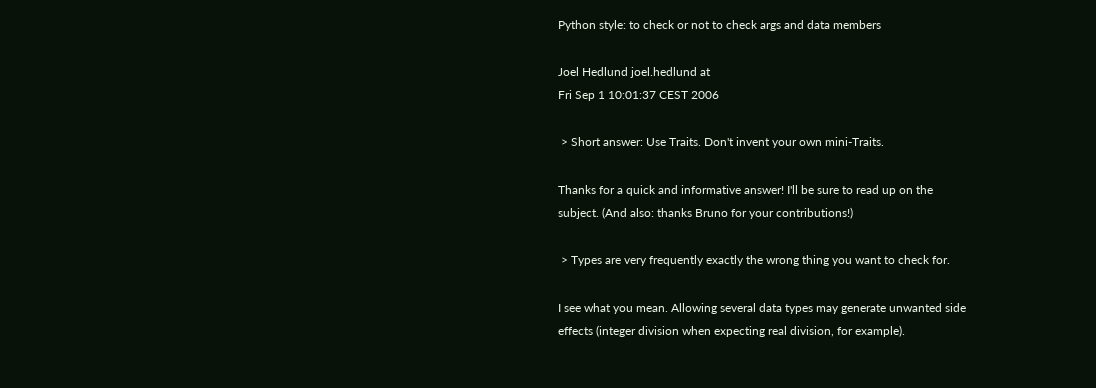Python style: to check or not to check args and data members

Joel Hedlund joel.hedlund at
Fri Sep 1 10:01:37 CEST 2006

 > Short answer: Use Traits. Don't invent your own mini-Traits.

Thanks for a quick and informative answer! I'll be sure to read up on the
subject. (And also: thanks Bruno for your contributions!)

 > Types are very frequently exactly the wrong thing you want to check for.

I see what you mean. Allowing several data types may generate unwanted side
effects (integer division when expecting real division, for example).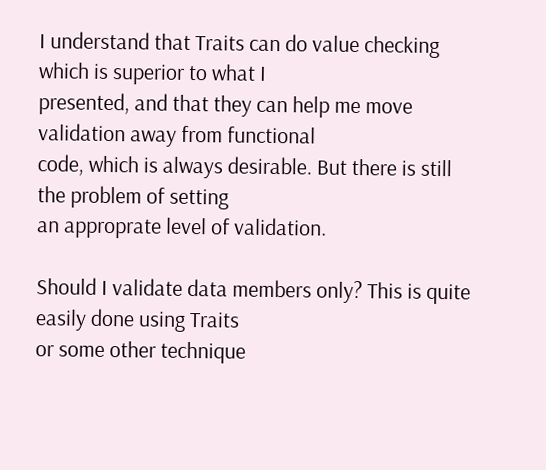I understand that Traits can do value checking which is superior to what I
presented, and that they can help me move validation away from functional
code, which is always desirable. But there is still the problem of setting
an approprate level of validation.

Should I validate data members only? This is quite easily done using Traits
or some other technique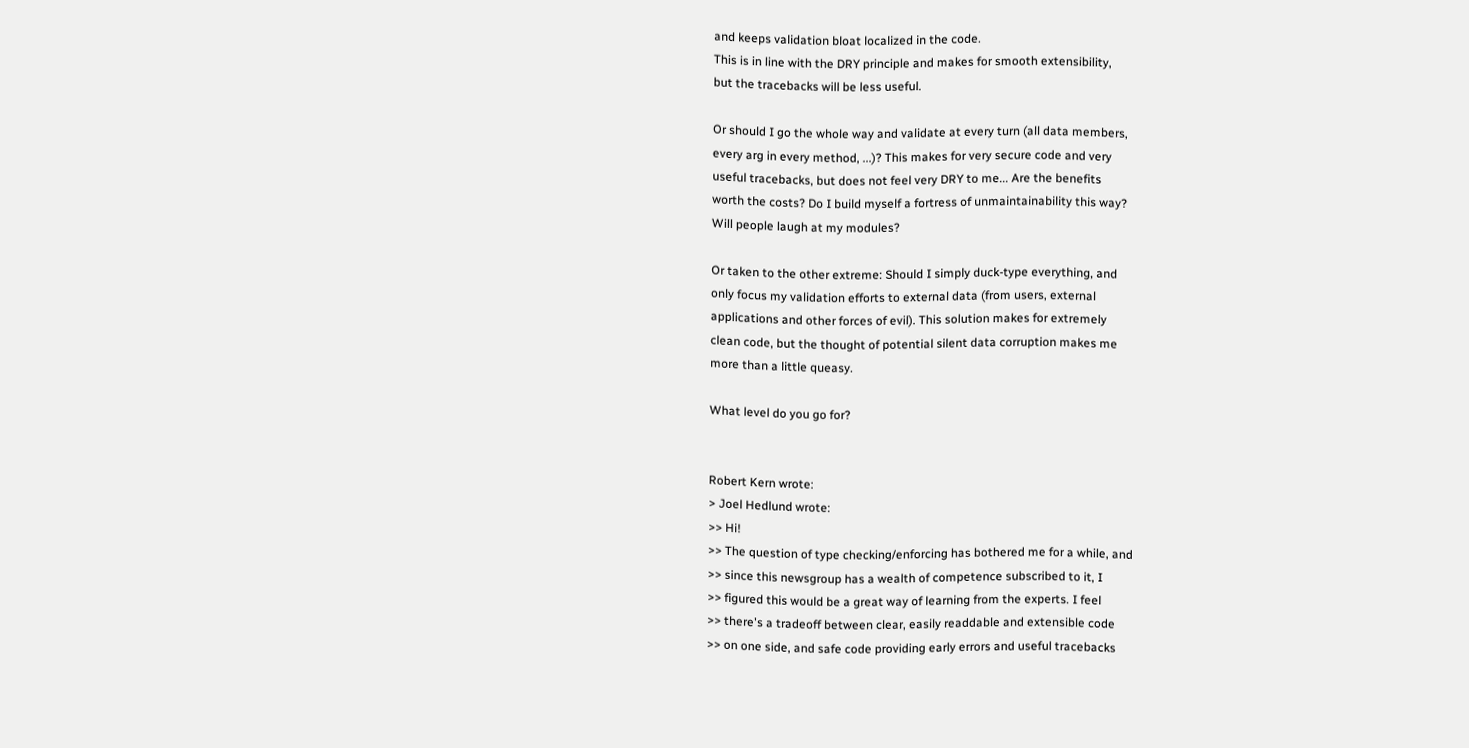and keeps validation bloat localized in the code.
This is in line with the DRY principle and makes for smooth extensibility,
but the tracebacks will be less useful.

Or should I go the whole way and validate at every turn (all data members,
every arg in every method, ...)? This makes for very secure code and very
useful tracebacks, but does not feel very DRY to me... Are the benefits
worth the costs? Do I build myself a fortress of unmaintainability this way?
Will people laugh at my modules?

Or taken to the other extreme: Should I simply duck-type everything, and
only focus my validation efforts to external data (from users, external
applications and other forces of evil). This solution makes for extremely
clean code, but the thought of potential silent data corruption makes me
more than a little queasy.

What level do you go for?


Robert Kern wrote:
> Joel Hedlund wrote:
>> Hi!
>> The question of type checking/enforcing has bothered me for a while, and
>> since this newsgroup has a wealth of competence subscribed to it, I
>> figured this would be a great way of learning from the experts. I feel
>> there's a tradeoff between clear, easily readdable and extensible code
>> on one side, and safe code providing early errors and useful tracebacks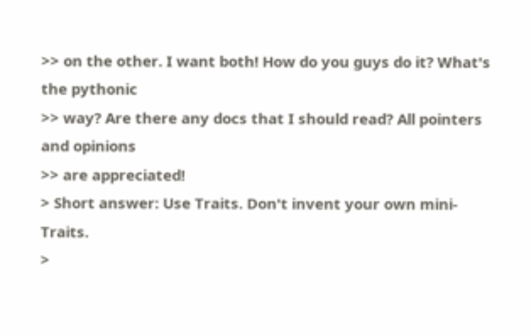>> on the other. I want both! How do you guys do it? What's the pythonic
>> way? Are there any docs that I should read? All pointers and opinions
>> are appreciated!
> Short answer: Use Traits. Don't invent your own mini-Traits.
>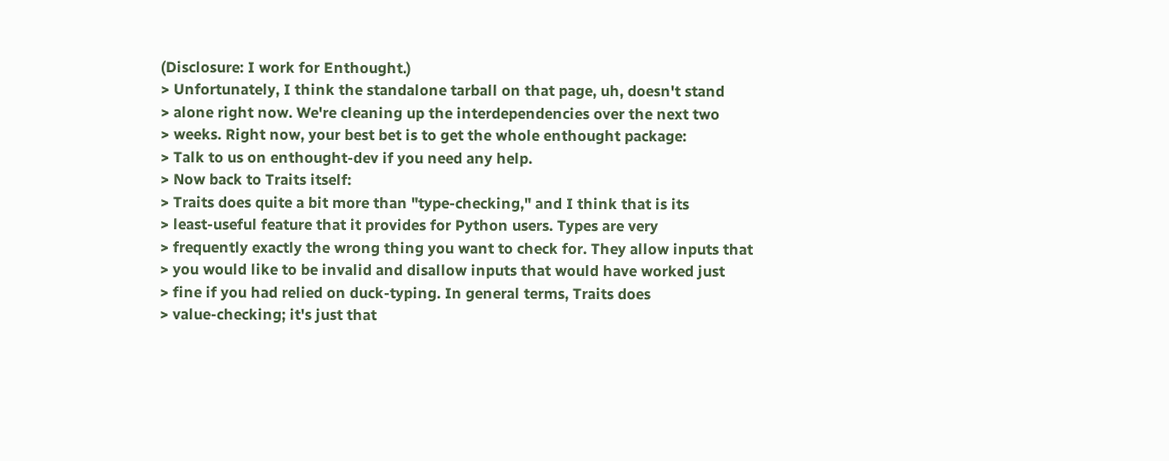(Disclosure: I work for Enthought.)
> Unfortunately, I think the standalone tarball on that page, uh, doesn't stand
> alone right now. We're cleaning up the interdependencies over the next two
> weeks. Right now, your best bet is to get the whole enthought package:
> Talk to us on enthought-dev if you need any help.
> Now back to Traits itself:
> Traits does quite a bit more than "type-checking," and I think that is its
> least-useful feature that it provides for Python users. Types are very
> frequently exactly the wrong thing you want to check for. They allow inputs that
> you would like to be invalid and disallow inputs that would have worked just
> fine if you had relied on duck-typing. In general terms, Traits does
> value-checking; it's just that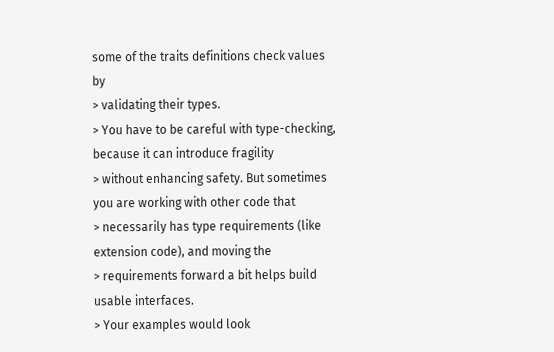some of the traits definitions check values by
> validating their types.
> You have to be careful with type-checking, because it can introduce fragility
> without enhancing safety. But sometimes you are working with other code that
> necessarily has type requirements (like extension code), and moving the
> requirements forward a bit helps build usable interfaces.
> Your examples would look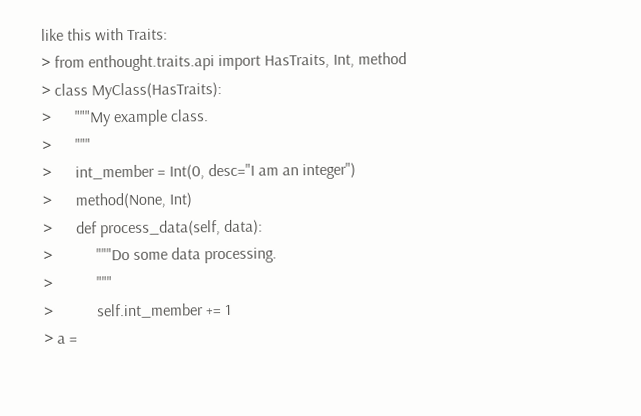like this with Traits:
> from enthought.traits.api import HasTraits, Int, method
> class MyClass(HasTraits):
>      """My example class.
>      """
>      int_member = Int(0, desc="I am an integer")
>      method(None, Int)
>      def process_data(self, data):
>           """Do some data processing.
>           """
>           self.int_member += 1
> a =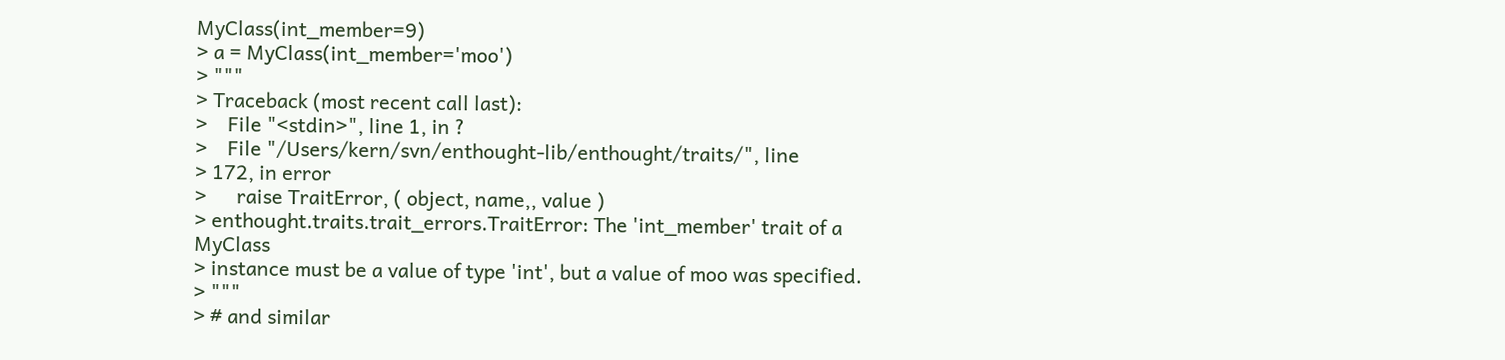MyClass(int_member=9)
> a = MyClass(int_member='moo')
> """
> Traceback (most recent call last):
>    File "<stdin>", line 1, in ?
>    File "/Users/kern/svn/enthought-lib/enthought/traits/", line
> 172, in error
>      raise TraitError, ( object, name,, value )
> enthought.traits.trait_errors.TraitError: The 'int_member' trait of a MyClass
> instance must be a value of type 'int', but a value of moo was specified.
> """
> # and similar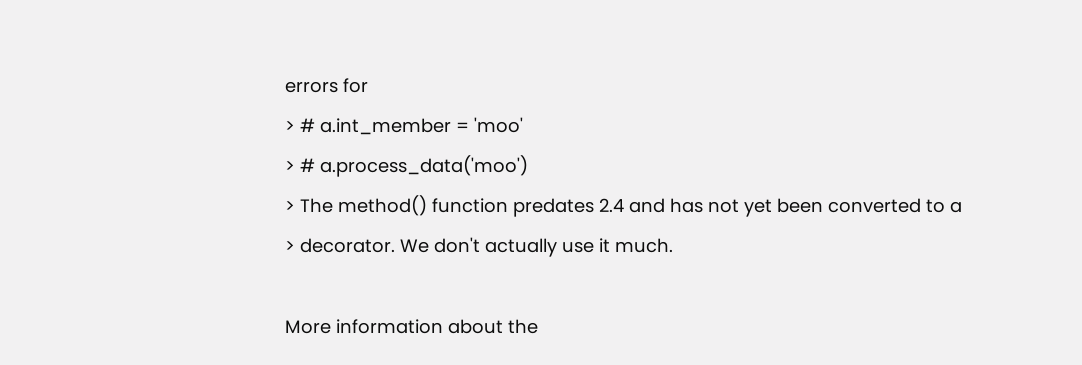errors for
> # a.int_member = 'moo'
> # a.process_data('moo')
> The method() function predates 2.4 and has not yet been converted to a
> decorator. We don't actually use it much.

More information about the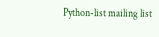Python-list mailing list